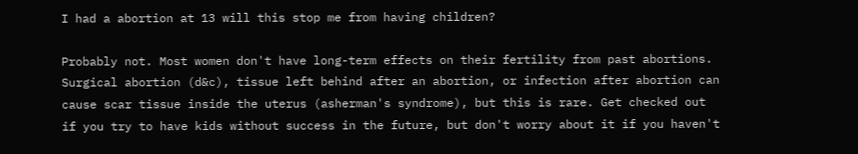I had a abortion at 13 will this stop me from having children?

Probably not. Most women don't have long-term effects on their fertility from past abortions. Surgical abortion (d&c), tissue left behind after an abortion, or infection after abortion can cause scar tissue inside the uterus (asherman's syndrome), but this is rare. Get checked out if you try to have kids without success in the future, but don't worry about it if you haven't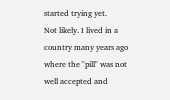started trying yet.
Not likely. I lived in a country many years ago where the "pill" was not well accepted and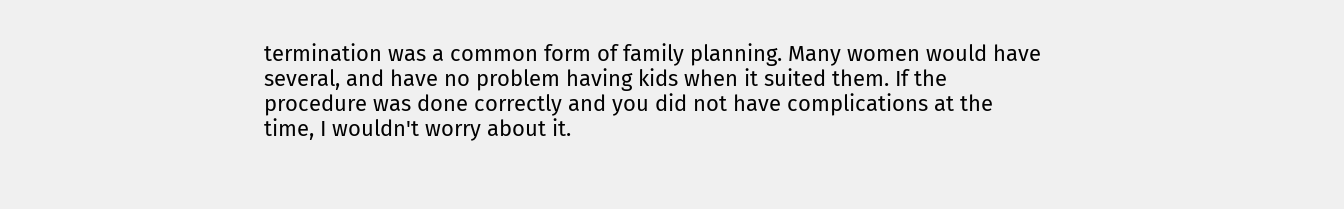termination was a common form of family planning. Many women would have several, and have no problem having kids when it suited them. If the procedure was done correctly and you did not have complications at the time, I wouldn't worry about it.